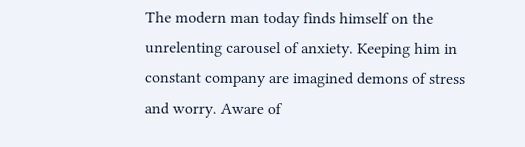The modern man today finds himself on the unrelenting carousel of anxiety. Keeping him in constant company are imagined demons of stress and worry. Aware of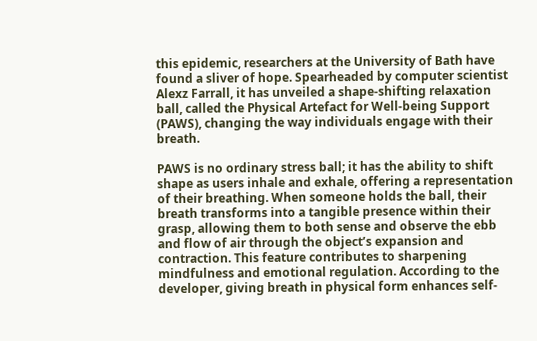this epidemic, researchers at the University of Bath have found a sliver of hope. Spearheaded by computer scientist Alexz Farrall, it has unveiled a shape-shifting relaxation ball, called the Physical Artefact for Well-being Support (PAWS), changing the way individuals engage with their breath.

PAWS is no ordinary stress ball; it has the ability to shift shape as users inhale and exhale, offering a representation of their breathing. When someone holds the ball, their breath transforms into a tangible presence within their grasp, allowing them to both sense and observe the ebb and flow of air through the object’s expansion and contraction. This feature contributes to sharpening mindfulness and emotional regulation. According to the developer, giving breath in physical form enhances self-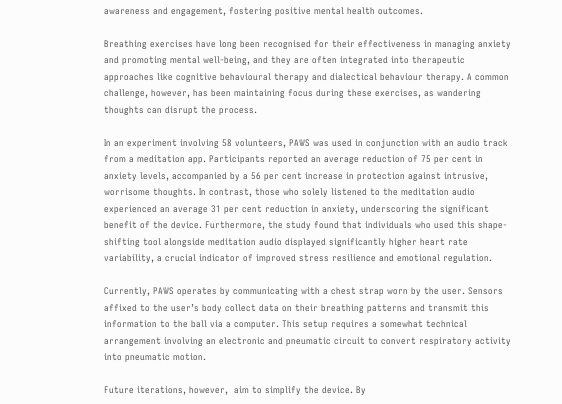awareness and engagement, fostering positive mental health outcomes.

Breathing exercises have long been recognised for their effectiveness in managing anxiety and promoting mental well-being, and they are often integrated into therapeutic approaches like cognitive behavioural therapy and dialectical behaviour therapy. A common challenge, however, has been maintaining focus during these exercises, as wandering thoughts can disrupt the process.

In an experiment involving 58 volunteers, PAWS was used in conjunction with an audio track from a meditation app. Participants reported an average reduction of 75 per cent in anxiety levels, accompanied by a 56 per cent increase in protection against intrusive, worrisome thoughts. In contrast, those who solely listened to the meditation audio experienced an average 31 per cent reduction in anxiety, underscoring the significant benefit of the device. Furthermore, the study found that individuals who used this shape-shifting tool alongside meditation audio displayed significantly higher heart rate variability, a crucial indicator of improved stress resilience and emotional regulation.

Currently, PAWS operates by communicating with a chest strap worn by the user. Sensors affixed to the user’s body collect data on their breathing patterns and transmit this information to the ball via a computer. This setup requires a somewhat technical arrangement involving an electronic and pneumatic circuit to convert respiratory activity into pneumatic motion.

Future iterations, however,  aim to simplify the device. By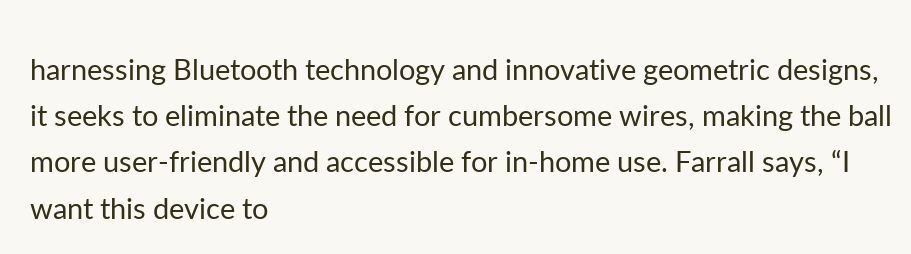harnessing Bluetooth technology and innovative geometric designs, it seeks to eliminate the need for cumbersome wires, making the ball more user-friendly and accessible for in-home use. Farrall says, “I want this device to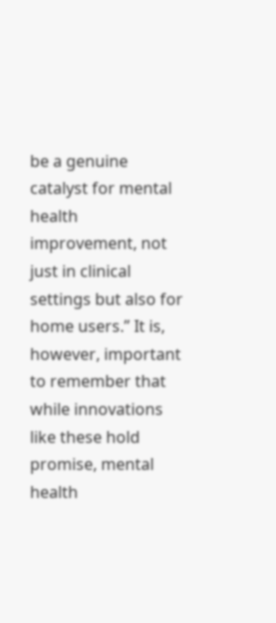be a genuine catalyst for mental health improvement, not just in clinical settings but also for home users.” It is, however, important to remember that while innovations like these hold promise, mental health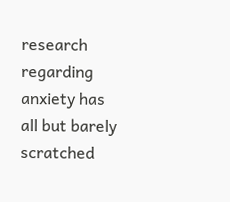research regarding anxiety has all but barely scratched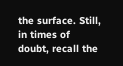the surface. Still, in times of doubt, recall the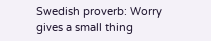Swedish proverb: Worry gives a small thing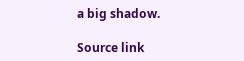a big shadow.

Source link